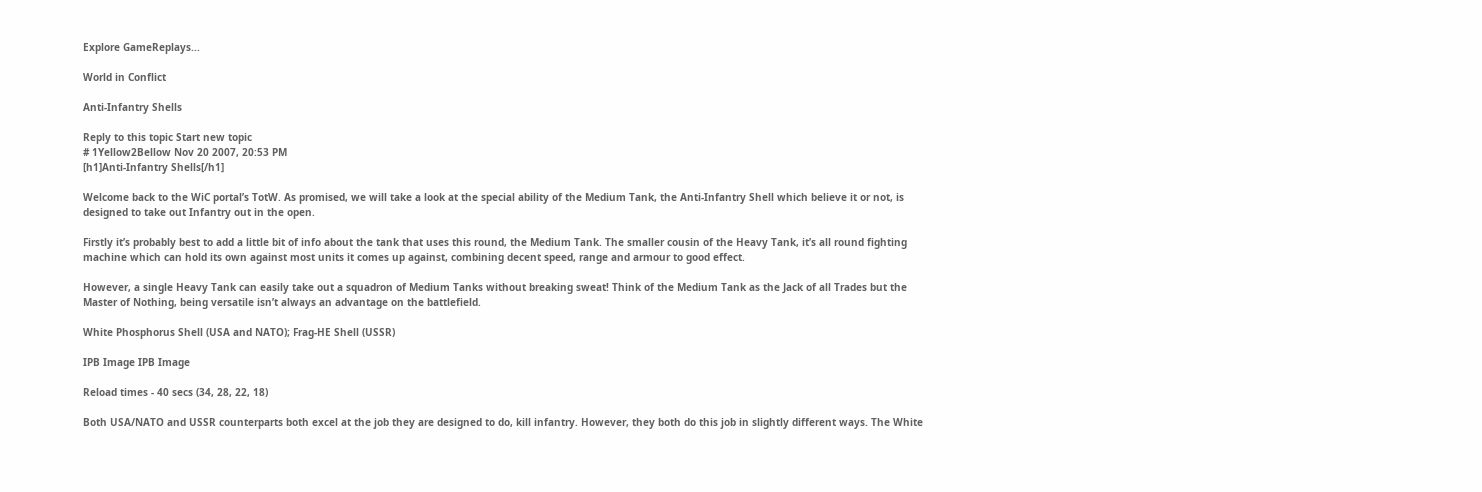Explore GameReplays...

World in Conflict

Anti-Infantry Shells

Reply to this topic Start new topic
# 1Yellow2Bellow Nov 20 2007, 20:53 PM
[h1]Anti-Infantry Shells[/h1]

Welcome back to the WiC portal’s TotW. As promised, we will take a look at the special ability of the Medium Tank, the Anti-Infantry Shell which believe it or not, is designed to take out Infantry out in the open.

Firstly it’s probably best to add a little bit of info about the tank that uses this round, the Medium Tank. The smaller cousin of the Heavy Tank, it’s all round fighting machine which can hold its own against most units it comes up against, combining decent speed, range and armour to good effect.

However, a single Heavy Tank can easily take out a squadron of Medium Tanks without breaking sweat! Think of the Medium Tank as the Jack of all Trades but the Master of Nothing, being versatile isn’t always an advantage on the battlefield.

White Phosphorus Shell (USA and NATO); Frag-HE Shell (USSR)

IPB Image IPB Image

Reload times - 40 secs (34, 28, 22, 18)

Both USA/NATO and USSR counterparts both excel at the job they are designed to do, kill infantry. However, they both do this job in slightly different ways. The White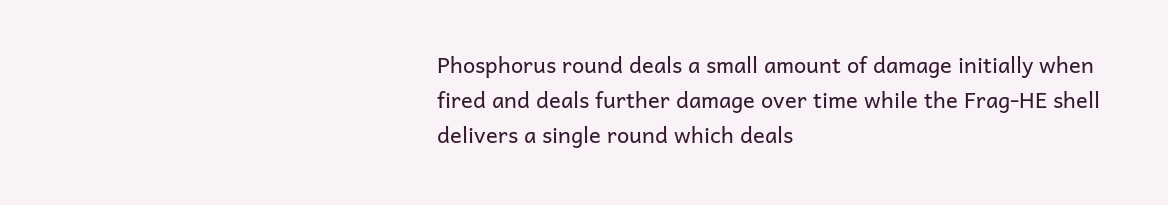Phosphorus round deals a small amount of damage initially when fired and deals further damage over time while the Frag-HE shell delivers a single round which deals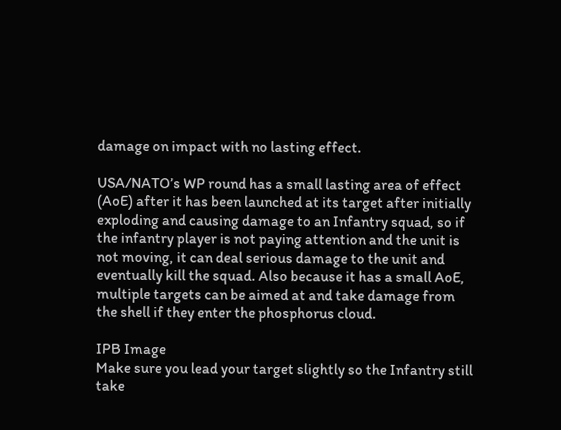damage on impact with no lasting effect.

USA/NATO’s WP round has a small lasting area of effect (AoE) after it has been launched at its target after initially exploding and causing damage to an Infantry squad, so if the infantry player is not paying attention and the unit is not moving, it can deal serious damage to the unit and eventually kill the squad. Also because it has a small AoE, multiple targets can be aimed at and take damage from the shell if they enter the phosphorus cloud.

IPB Image
Make sure you lead your target slightly so the Infantry still take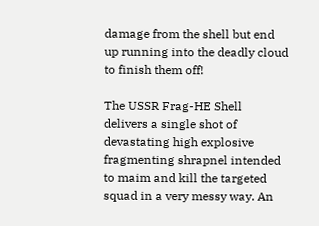damage from the shell but end up running into the deadly cloud to finish them off!

The USSR Frag-HE Shell delivers a single shot of devastating high explosive fragmenting shrapnel intended to maim and kill the targeted squad in a very messy way. An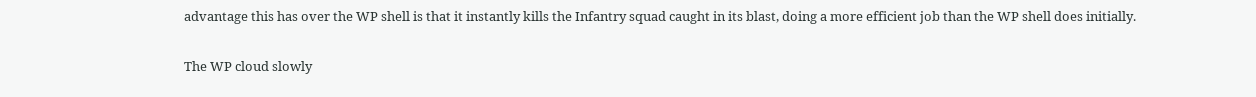advantage this has over the WP shell is that it instantly kills the Infantry squad caught in its blast, doing a more efficient job than the WP shell does initially.

The WP cloud slowly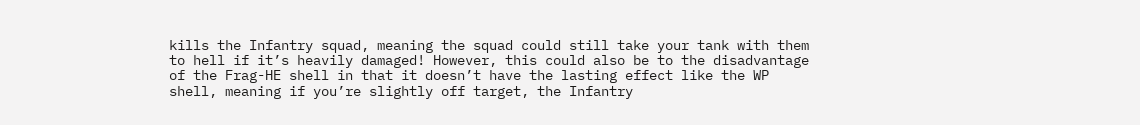kills the Infantry squad, meaning the squad could still take your tank with them to hell if it’s heavily damaged! However, this could also be to the disadvantage of the Frag-HE shell in that it doesn’t have the lasting effect like the WP shell, meaning if you’re slightly off target, the Infantry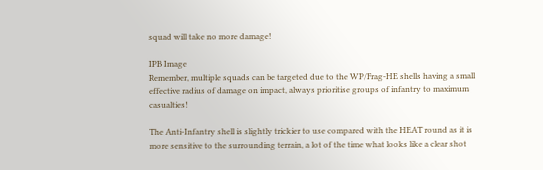squad will take no more damage!

IPB Image
Remember, multiple squads can be targeted due to the WP/Frag-HE shells having a small effective radius of damage on impact, always prioritise groups of infantry to maximum casualties!

The Anti-Infantry shell is slightly trickier to use compared with the HEAT round as it is more sensitive to the surrounding terrain, a lot of the time what looks like a clear shot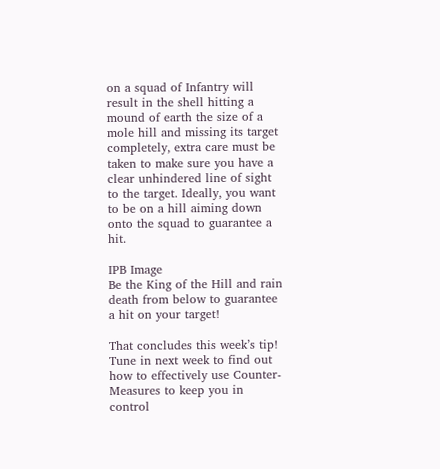on a squad of Infantry will result in the shell hitting a mound of earth the size of a mole hill and missing its target completely, extra care must be taken to make sure you have a clear unhindered line of sight to the target. Ideally, you want to be on a hill aiming down onto the squad to guarantee a hit.

IPB Image
Be the King of the Hill and rain death from below to guarantee a hit on your target!

That concludes this week’s tip! Tune in next week to find out how to effectively use Counter-Measures to keep you in control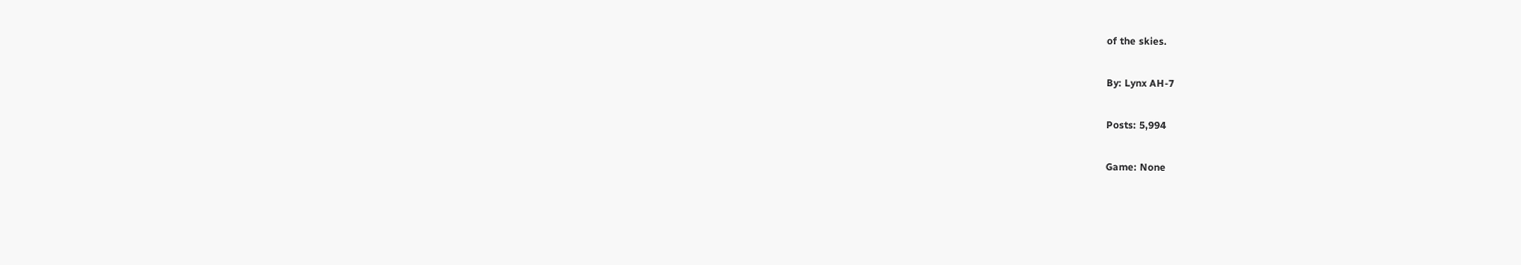of the skies.

By: Lynx AH-7

Posts: 5,994

Game: None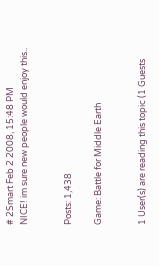# 2Smart Feb 2 2008, 15:48 PM
NICE! im sure new people would enjoy this..


Posts: 1,438

Game: Battle for Middle Earth


1 User(s) are reading this topic (1 Guests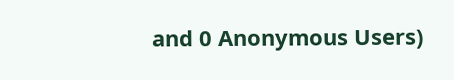and 0 Anonymous Users)